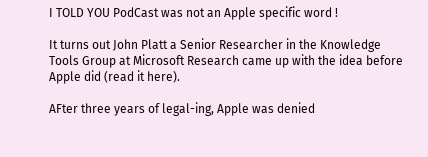I TOLD YOU PodCast was not an Apple specific word !

It turns out John Platt a Senior Researcher in the Knowledge Tools Group at Microsoft Research came up with the idea before Apple did (read it here).

AFter three years of legal-ing, Apple was denied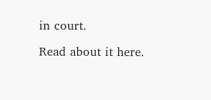in court.

Read about it here.